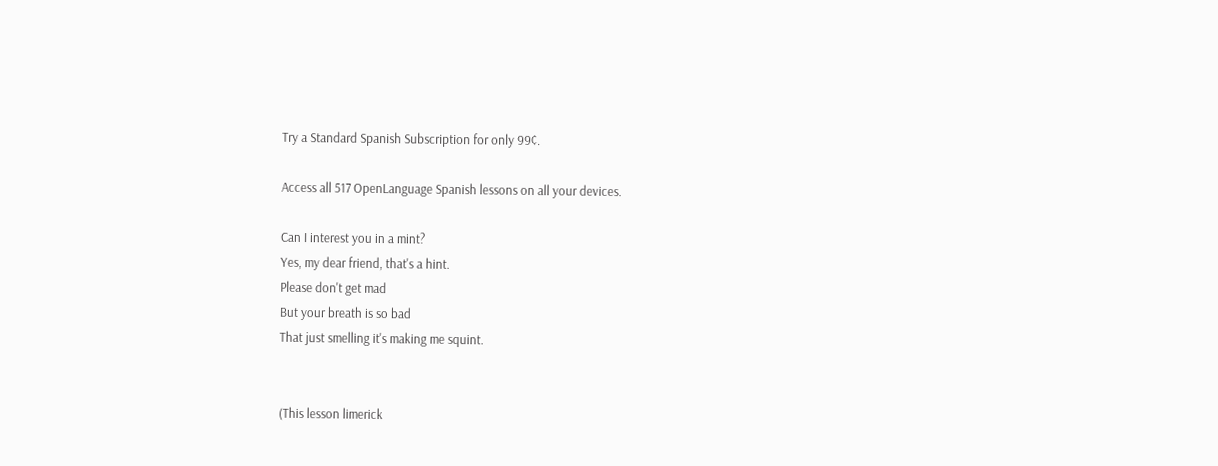Try a Standard Spanish Subscription for only 99¢.

Access all 517 OpenLanguage Spanish lessons on all your devices.

Can I interest you in a mint?
Yes, my dear friend, that's a hint.
Please don't get mad
But your breath is so bad
That just smelling it's making me squint.


(This lesson limerick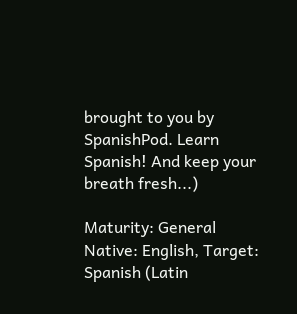brought to you by SpanishPod. Learn Spanish! And keep your breath fresh...)

Maturity: General
Native: English, Target: Spanish (Latin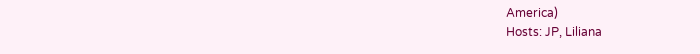America)
Hosts: JP, Liliana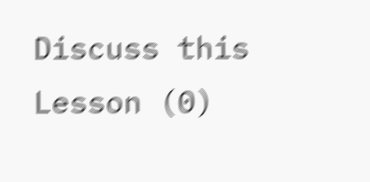Discuss this Lesson (0)